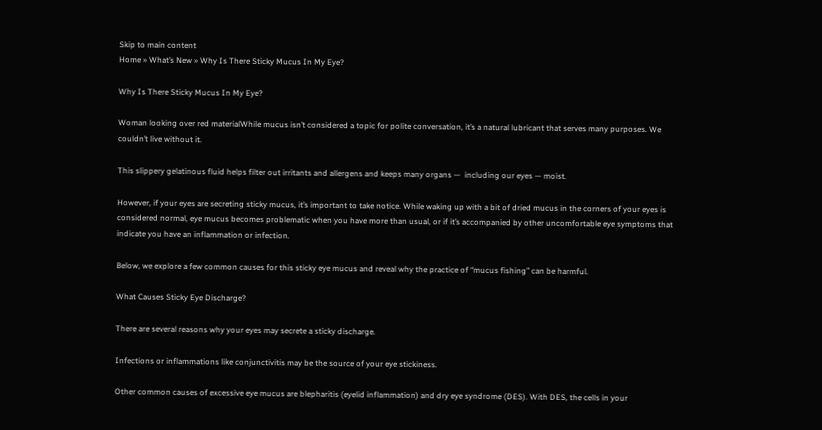Skip to main content
Home » What’s New » Why Is There Sticky Mucus In My Eye?

Why Is There Sticky Mucus In My Eye?

Woman looking over red materialWhile mucus isn’t considered a topic for polite conversation, it’s a natural lubricant that serves many purposes. We couldn’t live without it.

This slippery gelatinous fluid helps filter out irritants and allergens and keeps many organs —  including our eyes — moist.

However, if your eyes are secreting sticky mucus, it’s important to take notice. While waking up with a bit of dried mucus in the corners of your eyes is considered normal, eye mucus becomes problematic when you have more than usual, or if it’s accompanied by other uncomfortable eye symptoms that indicate you have an inflammation or infection.

Below, we explore a few common causes for this sticky eye mucus and reveal why the practice of “mucus fishing” can be harmful.

What Causes Sticky Eye Discharge?

There are several reasons why your eyes may secrete a sticky discharge.

Infections or inflammations like conjunctivitis may be the source of your eye stickiness.

Other common causes of excessive eye mucus are blepharitis (eyelid inflammation) and dry eye syndrome (DES). With DES, the cells in your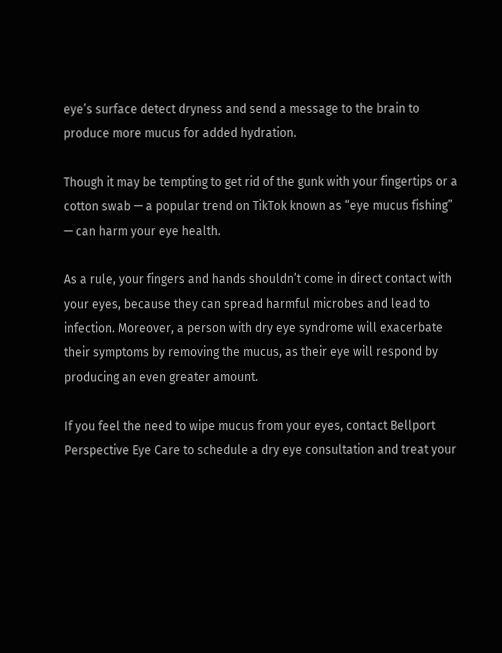eye’s surface detect dryness and send a message to the brain to produce more mucus for added hydration.

Though it may be tempting to get rid of the gunk with your fingertips or a cotton swab — a popular trend on TikTok known as “eye mucus fishing” — can harm your eye health.

As a rule, your fingers and hands shouldn’t come in direct contact with your eyes, because they can spread harmful microbes and lead to infection. Moreover, a person with dry eye syndrome will exacerbate their symptoms by removing the mucus, as their eye will respond by producing an even greater amount.

If you feel the need to wipe mucus from your eyes, contact Bellport Perspective Eye Care to schedule a dry eye consultation and treat your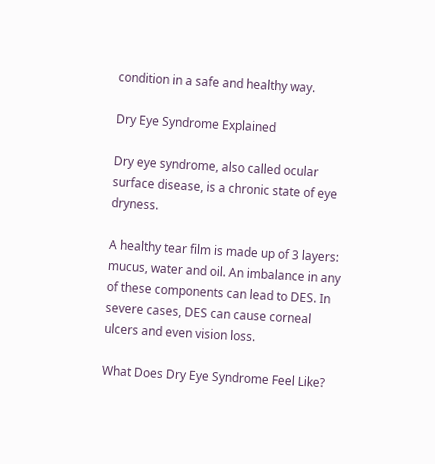condition in a safe and healthy way.

Dry Eye Syndrome Explained

Dry eye syndrome, also called ocular surface disease, is a chronic state of eye dryness.

A healthy tear film is made up of 3 layers: mucus, water and oil. An imbalance in any of these components can lead to DES. In severe cases, DES can cause corneal ulcers and even vision loss.

What Does Dry Eye Syndrome Feel Like?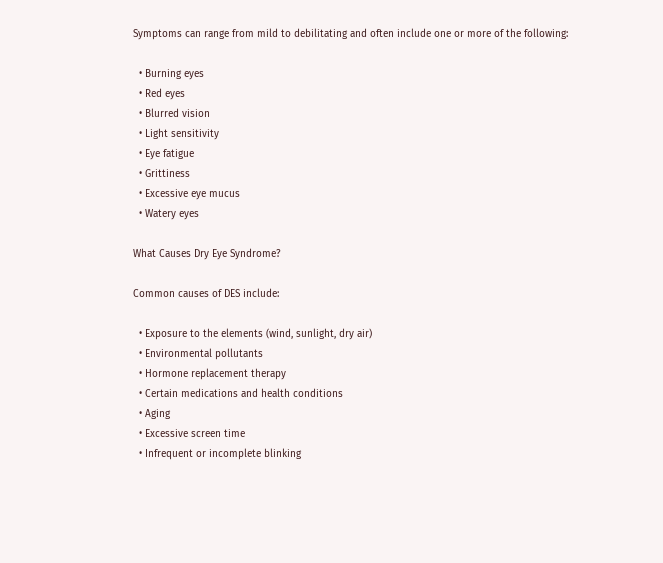Symptoms can range from mild to debilitating and often include one or more of the following:

  • Burning eyes
  • Red eyes
  • Blurred vision
  • Light sensitivity
  • Eye fatigue
  • Grittiness
  • Excessive eye mucus
  • Watery eyes

What Causes Dry Eye Syndrome?

Common causes of DES include:

  • Exposure to the elements (wind, sunlight, dry air)
  • Environmental pollutants
  • Hormone replacement therapy
  • Certain medications and health conditions
  • Aging
  • Excessive screen time
  • Infrequent or incomplete blinking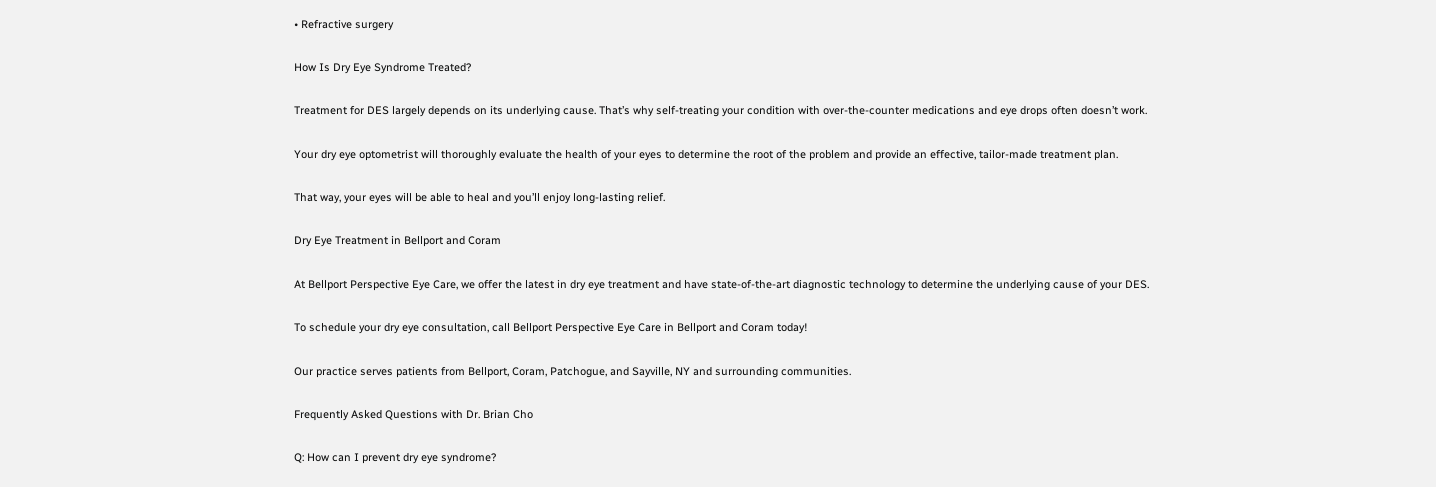• Refractive surgery

How Is Dry Eye Syndrome Treated?

Treatment for DES largely depends on its underlying cause. That’s why self-treating your condition with over-the-counter medications and eye drops often doesn’t work.

Your dry eye optometrist will thoroughly evaluate the health of your eyes to determine the root of the problem and provide an effective, tailor-made treatment plan.

That way, your eyes will be able to heal and you’ll enjoy long-lasting relief.

Dry Eye Treatment in Bellport and Coram

At Bellport Perspective Eye Care, we offer the latest in dry eye treatment and have state-of-the-art diagnostic technology to determine the underlying cause of your DES.

To schedule your dry eye consultation, call Bellport Perspective Eye Care in Bellport and Coram today!

Our practice serves patients from Bellport, Coram, Patchogue, and Sayville, NY and surrounding communities.

Frequently Asked Questions with Dr. Brian Cho

Q: How can I prevent dry eye syndrome?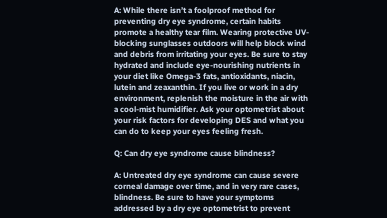A: While there isn’t a foolproof method for preventing dry eye syndrome, certain habits promote a healthy tear film. Wearing protective UV-blocking sunglasses outdoors will help block wind and debris from irritating your eyes. Be sure to stay hydrated and include eye-nourishing nutrients in your diet like Omega-3 fats, antioxidants, niacin, lutein and zeaxanthin. If you live or work in a dry environment, replenish the moisture in the air with a cool-mist humidifier. Ask your optometrist about your risk factors for developing DES and what you can do to keep your eyes feeling fresh.

Q: Can dry eye syndrome cause blindness?

A: Untreated dry eye syndrome can cause severe corneal damage over time, and in very rare cases, blindness. Be sure to have your symptoms addressed by a dry eye optometrist to prevent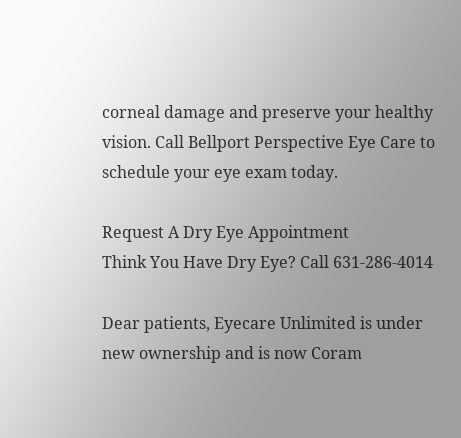corneal damage and preserve your healthy vision. Call Bellport Perspective Eye Care to schedule your eye exam today.

Request A Dry Eye Appointment
Think You Have Dry Eye? Call 631-286-4014

Dear patients, Eyecare Unlimited is under new ownership and is now Coram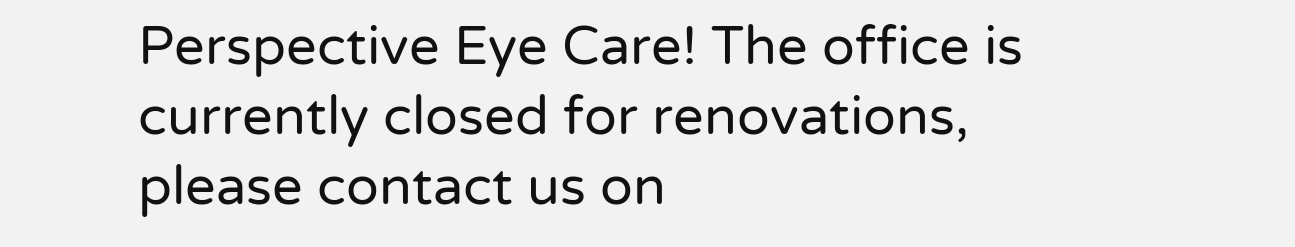Perspective Eye Care! The office is currently closed for renovations, please contact us on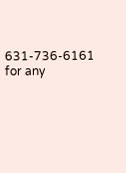631-736-6161 for any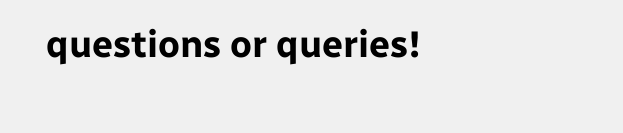questions or queries!